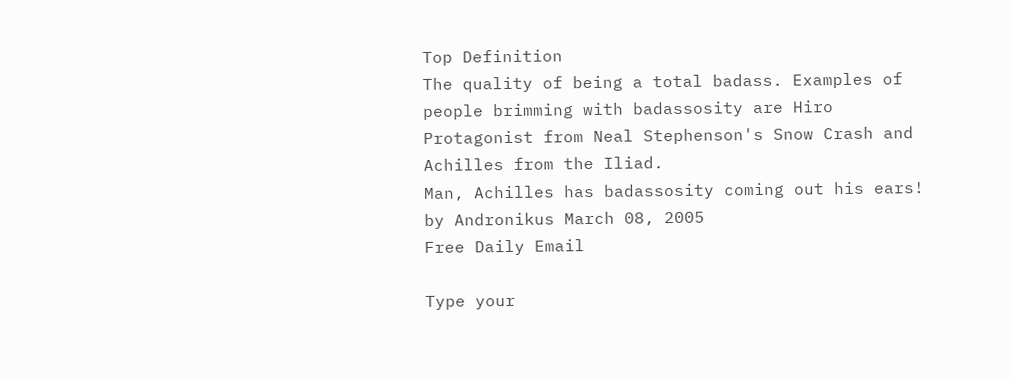Top Definition
The quality of being a total badass. Examples of people brimming with badassosity are Hiro Protagonist from Neal Stephenson's Snow Crash and Achilles from the Iliad.
Man, Achilles has badassosity coming out his ears!
by Andronikus March 08, 2005
Free Daily Email

Type your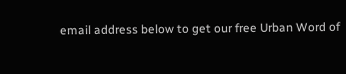email address below to get our free Urban Word of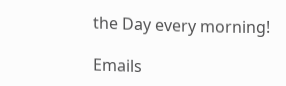the Day every morning!

Emails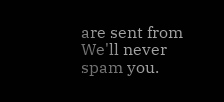are sent from We'll never spam you.